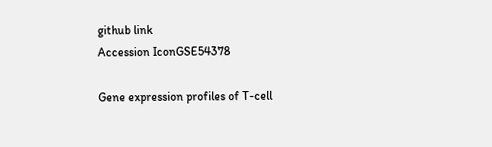github link
Accession IconGSE54378

Gene expression profiles of T-cell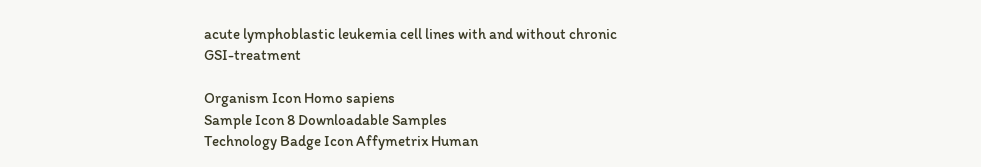acute lymphoblastic leukemia cell lines with and without chronic GSI-treatment

Organism Icon Homo sapiens
Sample Icon 8 Downloadable Samples
Technology Badge Icon Affymetrix Human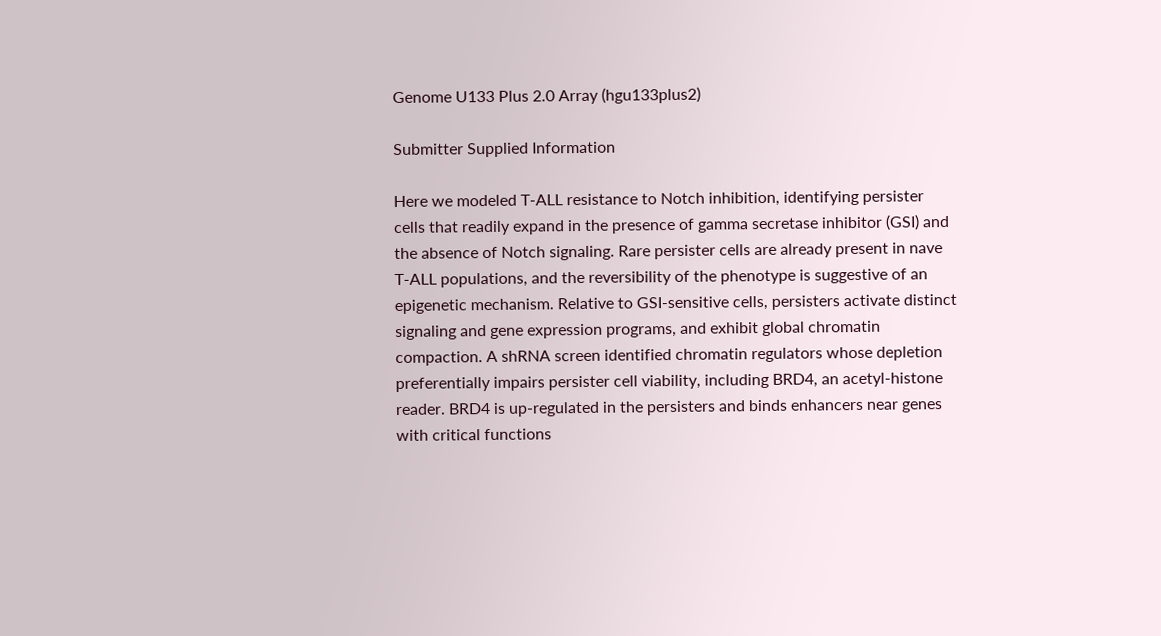Genome U133 Plus 2.0 Array (hgu133plus2)

Submitter Supplied Information

Here we modeled T-ALL resistance to Notch inhibition, identifying persister cells that readily expand in the presence of gamma secretase inhibitor (GSI) and the absence of Notch signaling. Rare persister cells are already present in nave T-ALL populations, and the reversibility of the phenotype is suggestive of an epigenetic mechanism. Relative to GSI-sensitive cells, persisters activate distinct signaling and gene expression programs, and exhibit global chromatin compaction. A shRNA screen identified chromatin regulators whose depletion preferentially impairs persister cell viability, including BRD4, an acetyl-histone reader. BRD4 is up-regulated in the persisters and binds enhancers near genes with critical functions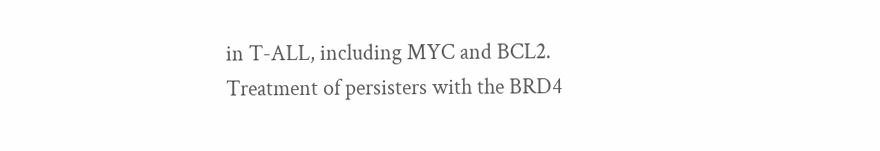in T-ALL, including MYC and BCL2. Treatment of persisters with the BRD4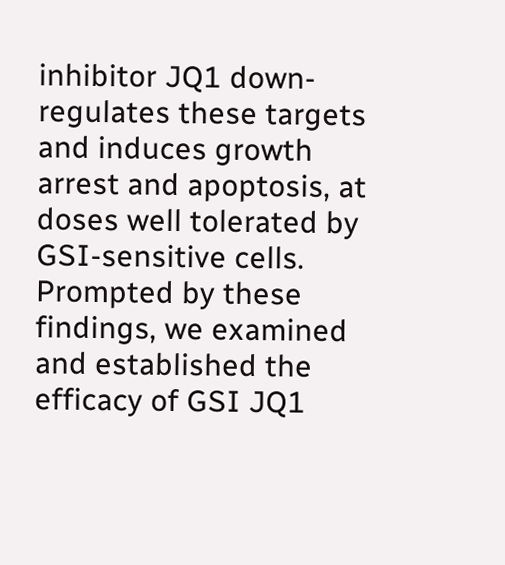inhibitor JQ1 down-regulates these targets and induces growth arrest and apoptosis, at doses well tolerated by GSI-sensitive cells. Prompted by these findings, we examined and established the efficacy of GSI JQ1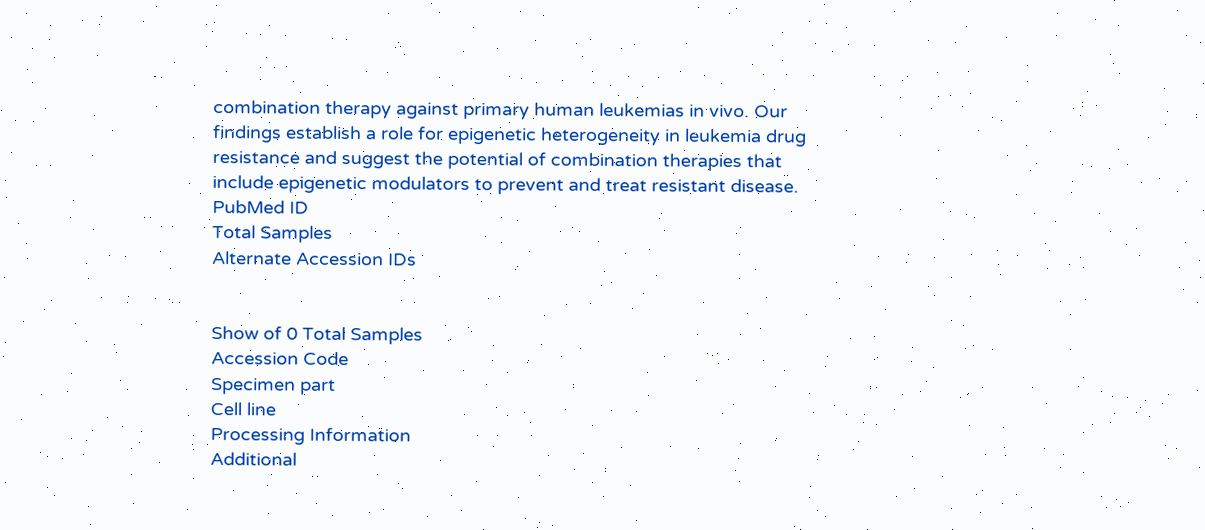combination therapy against primary human leukemias in vivo. Our findings establish a role for epigenetic heterogeneity in leukemia drug resistance and suggest the potential of combination therapies that include epigenetic modulators to prevent and treat resistant disease.
PubMed ID
Total Samples
Alternate Accession IDs


Show of 0 Total Samples
Accession Code
Specimen part
Cell line
Processing Information
Additional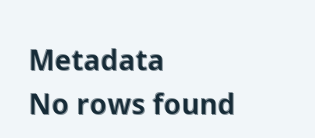Metadata
No rows found